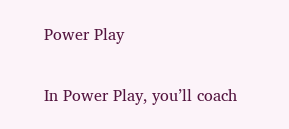Power Play

In Power Play, you’ll coach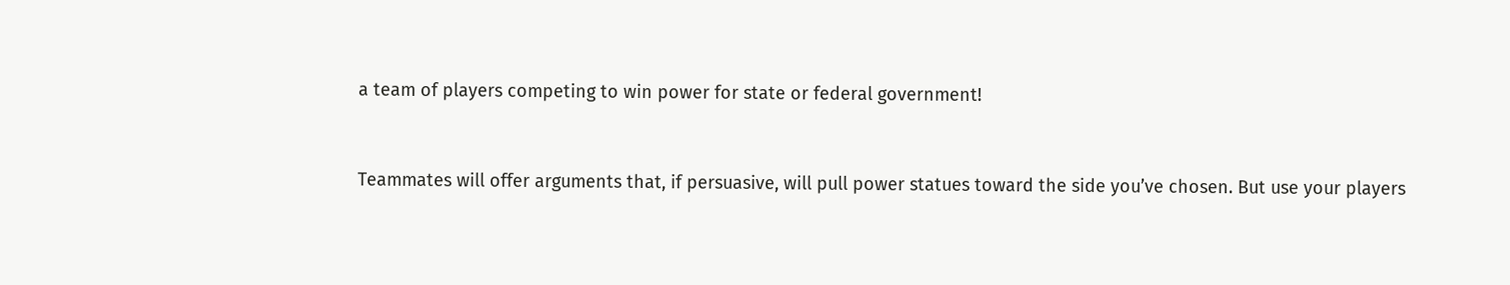a team of players competing to win power for state or federal government!


Teammates will offer arguments that, if persuasive, will pull power statues toward the side you’ve chosen. But use your players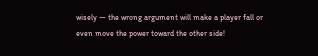wisely — the wrong argument will make a player fall or even move the power toward the other side!